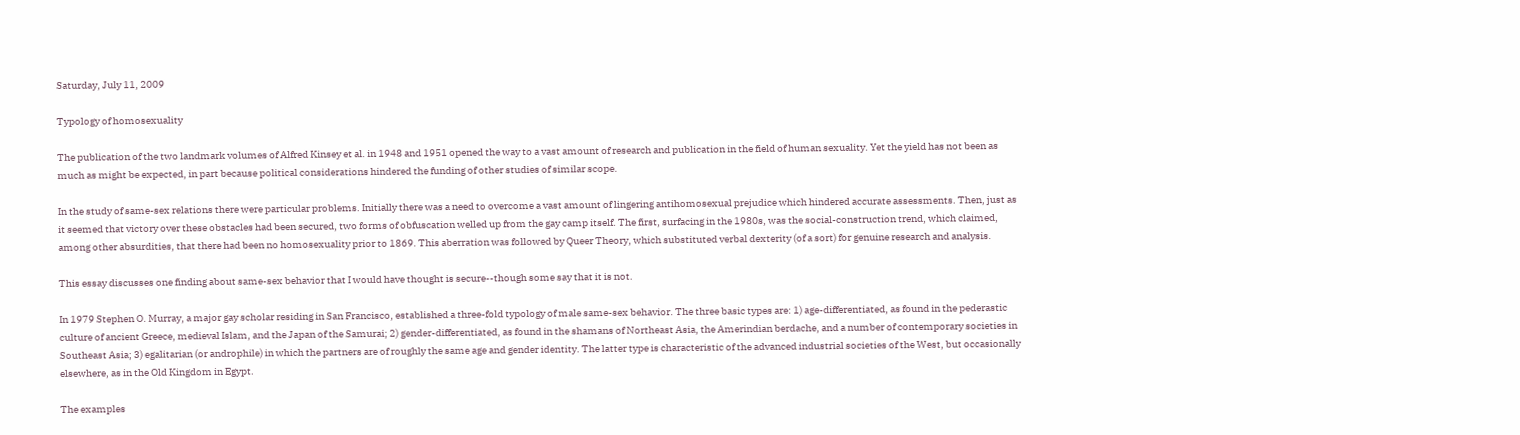Saturday, July 11, 2009

Typology of homosexuality

The publication of the two landmark volumes of Alfred Kinsey et al. in 1948 and 1951 opened the way to a vast amount of research and publication in the field of human sexuality. Yet the yield has not been as much as might be expected, in part because political considerations hindered the funding of other studies of similar scope.

In the study of same-sex relations there were particular problems. Initially there was a need to overcome a vast amount of lingering antihomosexual prejudice which hindered accurate assessments. Then, just as it seemed that victory over these obstacles had been secured, two forms of obfuscation welled up from the gay camp itself. The first, surfacing in the 1980s, was the social-construction trend, which claimed, among other absurdities, that there had been no homosexuality prior to 1869. This aberration was followed by Queer Theory, which substituted verbal dexterity (of a sort) for genuine research and analysis.

This essay discusses one finding about same-sex behavior that I would have thought is secure--though some say that it is not.

In 1979 Stephen O. Murray, a major gay scholar residing in San Francisco, established a three-fold typology of male same-sex behavior. The three basic types are: 1) age-differentiated, as found in the pederastic culture of ancient Greece, medieval Islam, and the Japan of the Samurai; 2) gender-differentiated, as found in the shamans of Northeast Asia, the Amerindian berdache, and a number of contemporary societies in Southeast Asia; 3) egalitarian (or androphile) in which the partners are of roughly the same age and gender identity. The latter type is characteristic of the advanced industrial societies of the West, but occasionally elsewhere, as in the Old Kingdom in Egypt.

The examples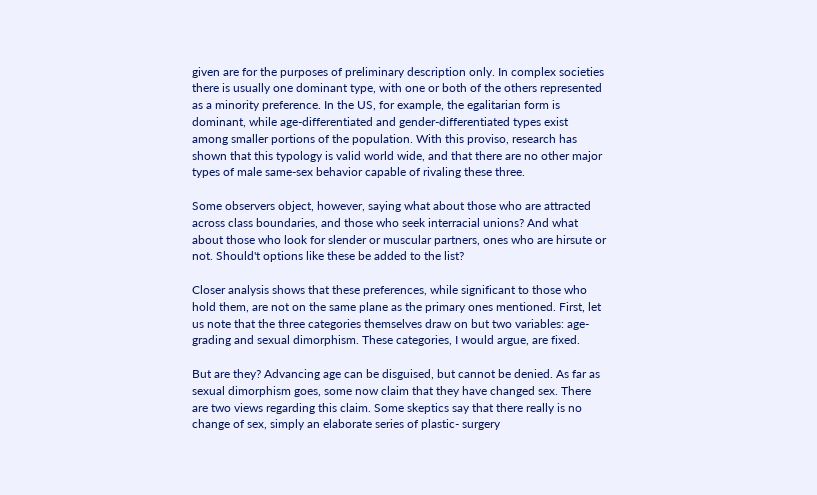given are for the purposes of preliminary description only. In complex societies there is usually one dominant type, with one or both of the others represented as a minority preference. In the US, for example, the egalitarian form is dominant, while age-differentiated and gender-differentiated types exist among smaller portions of the population. With this proviso, research has shown that this typology is valid world wide, and that there are no other major types of male same-sex behavior capable of rivaling these three.

Some observers object, however, saying what about those who are attracted across class boundaries, and those who seek interracial unions? And what about those who look for slender or muscular partners, ones who are hirsute or not. Should't options like these be added to the list?

Closer analysis shows that these preferences, while significant to those who hold them, are not on the same plane as the primary ones mentioned. First, let us note that the three categories themselves draw on but two variables: age-grading and sexual dimorphism. These categories, I would argue, are fixed.

But are they? Advancing age can be disguised, but cannot be denied. As far as sexual dimorphism goes, some now claim that they have changed sex. There are two views regarding this claim. Some skeptics say that there really is no change of sex, simply an elaborate series of plastic- surgery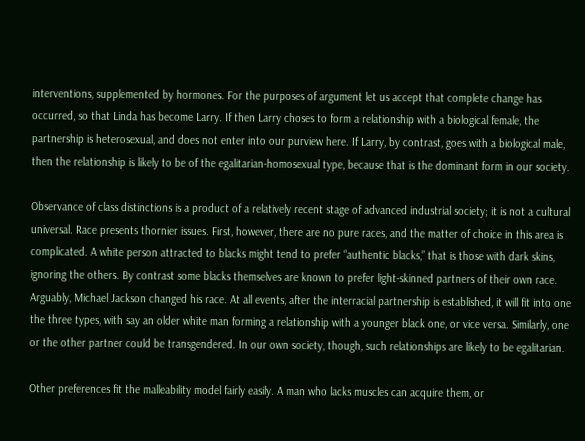interventions, supplemented by hormones. For the purposes of argument let us accept that complete change has occurred, so that Linda has become Larry. If then Larry choses to form a relationship with a biological female, the partnership is heterosexual, and does not enter into our purview here. If Larry, by contrast, goes with a biological male, then the relationship is likely to be of the egalitarian-homosexual type, because that is the dominant form in our society.

Observance of class distinctions is a product of a relatively recent stage of advanced industrial society; it is not a cultural universal. Race presents thornier issues. First, however, there are no pure races, and the matter of choice in this area is complicated. A white person attracted to blacks might tend to prefer “authentic blacks,” that is those with dark skins, ignoring the others. By contrast some blacks themselves are known to prefer light-skinned partners of their own race. Arguably, Michael Jackson changed his race. At all events, after the interracial partnership is established, it will fit into one the three types, with say an older white man forming a relationship with a younger black one, or vice versa. Similarly, one or the other partner could be transgendered. In our own society, though, such relationships are likely to be egalitarian.

Other preferences fit the malleability model fairly easily. A man who lacks muscles can acquire them, or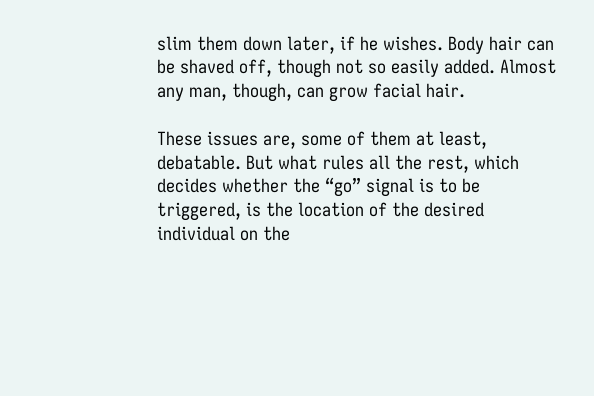slim them down later, if he wishes. Body hair can be shaved off, though not so easily added. Almost any man, though, can grow facial hair.

These issues are, some of them at least, debatable. But what rules all the rest, which decides whether the “go” signal is to be triggered, is the location of the desired individual on the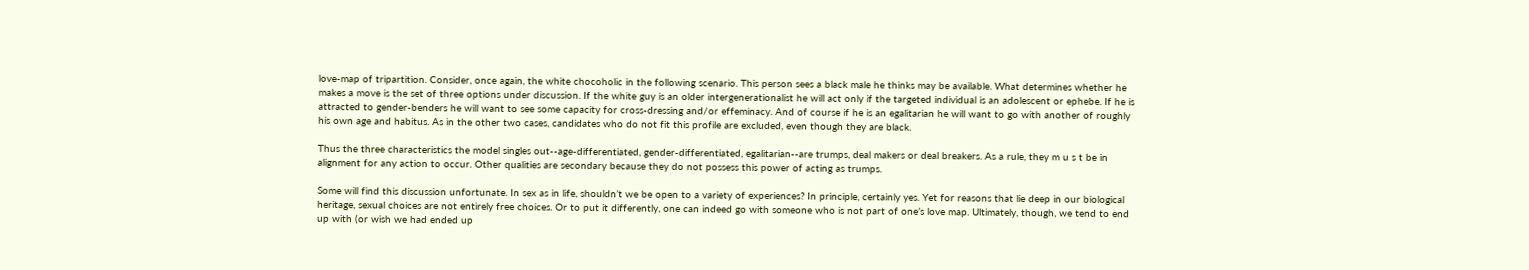love-map of tripartition. Consider, once again, the white chocoholic in the following scenario. This person sees a black male he thinks may be available. What determines whether he makes a move is the set of three options under discussion. If the white guy is an older intergenerationalist he will act only if the targeted individual is an adolescent or ephebe. If he is attracted to gender-benders he will want to see some capacity for cross-dressing and/or effeminacy. And of course if he is an egalitarian he will want to go with another of roughly his own age and habitus. As in the other two cases, candidates who do not fit this profile are excluded, even though they are black.

Thus the three characteristics the model singles out--age-differentiated, gender-differentiated, egalitarian--are trumps, deal makers or deal breakers. As a rule, they m u s t be in alignment for any action to occur. Other qualities are secondary because they do not possess this power of acting as trumps.

Some will find this discussion unfortunate. In sex as in life, shouldn’t we be open to a variety of experiences? In principle, certainly yes. Yet for reasons that lie deep in our biological heritage, sexual choices are not entirely free choices. Or to put it differently, one can indeed go with someone who is not part of one’s love map. Ultimately, though, we tend to end up with (or wish we had ended up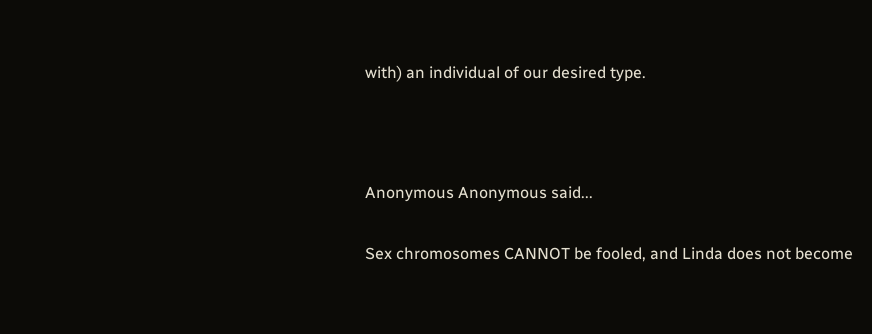with) an individual of our desired type.



Anonymous Anonymous said...

Sex chromosomes CANNOT be fooled, and Linda does not become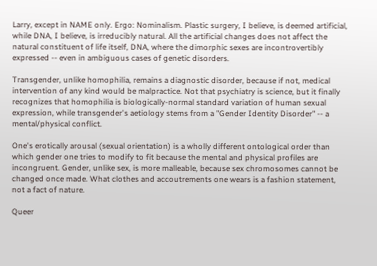Larry, except in NAME only. Ergo: Nominalism. Plastic surgery, I believe, is deemed artificial, while DNA, I believe, is irreducibly natural. All the artificial changes does not affect the natural constituent of life itself, DNA, where the dimorphic sexes are incontrovertibly expressed -- even in ambiguous cases of genetic disorders.

Transgender, unlike homophilia, remains a diagnostic disorder, because if not, medical intervention of any kind would be malpractice. Not that psychiatry is science, but it finally recognizes that homophilia is biologically-normal standard variation of human sexual expression, while transgender's aetiology stems from a "Gender Identity Disorder" -- a mental/physical conflict.

One's erotically arousal (sexual orientation) is a wholly different ontological order than which gender one tries to modify to fit because the mental and physical profiles are incongruent. Gender, unlike sex, is more malleable, because sex chromosomes cannot be changed once made. What clothes and accoutrements one wears is a fashion statement, not a fact of nature.

Queer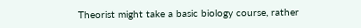Theorist might take a basic biology course, rather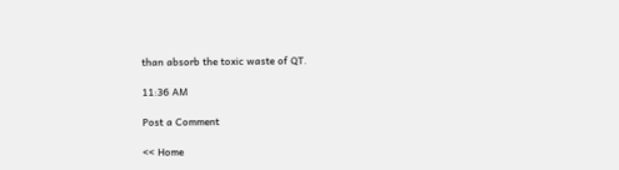than absorb the toxic waste of QT.

11:36 AM

Post a Comment

<< Home